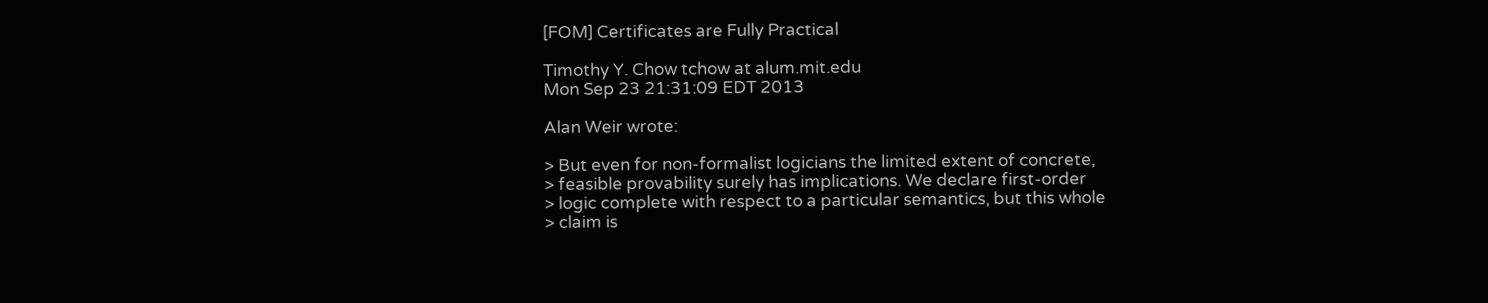[FOM] Certificates are Fully Practical

Timothy Y. Chow tchow at alum.mit.edu
Mon Sep 23 21:31:09 EDT 2013

Alan Weir wrote:

> But even for non-formalist logicians the limited extent of concrete,
> feasible provability surely has implications. We declare first-order
> logic complete with respect to a particular semantics, but this whole
> claim is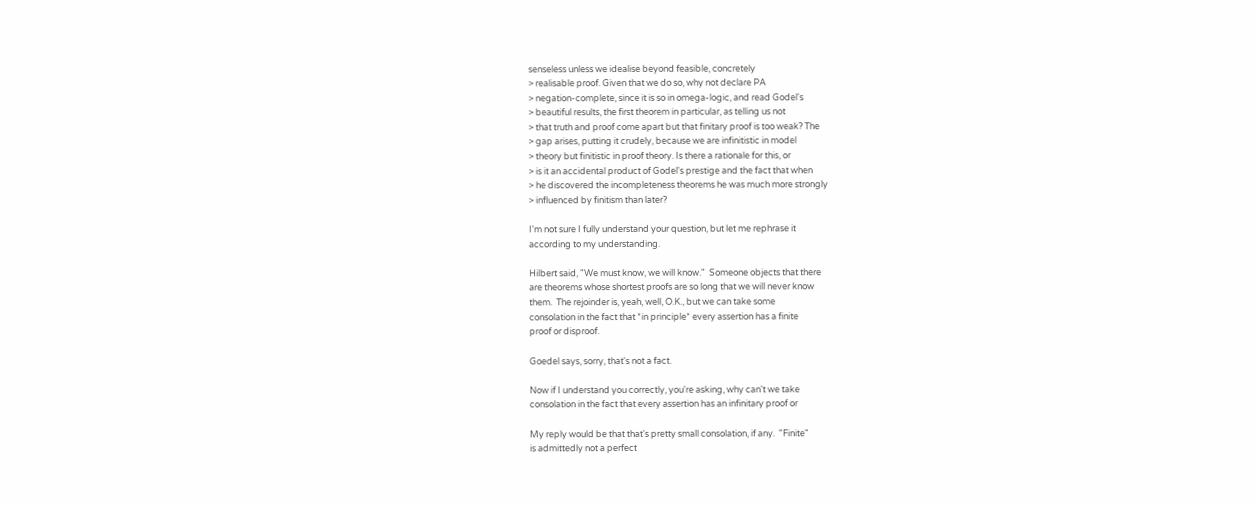senseless unless we idealise beyond feasible, concretely
> realisable proof. Given that we do so, why not declare PA
> negation-complete, since it is so in omega-logic, and read Godel's
> beautiful results, the first theorem in particular, as telling us not
> that truth and proof come apart but that finitary proof is too weak? The
> gap arises, putting it crudely, because we are infinitistic in model
> theory but finitistic in proof theory. Is there a rationale for this, or
> is it an accidental product of Godel's prestige and the fact that when
> he discovered the incompleteness theorems he was much more strongly
> influenced by finitism than later?

I'm not sure I fully understand your question, but let me rephrase it
according to my understanding.

Hilbert said, "We must know, we will know."  Someone objects that there
are theorems whose shortest proofs are so long that we will never know
them.  The rejoinder is, yeah, well, O.K., but we can take some
consolation in the fact that *in principle* every assertion has a finite
proof or disproof.

Goedel says, sorry, that's not a fact.

Now if I understand you correctly, you're asking, why can't we take
consolation in the fact that every assertion has an infinitary proof or

My reply would be that that's pretty small consolation, if any.  "Finite"
is admittedly not a perfect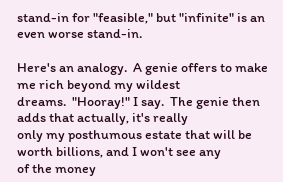stand-in for "feasible," but "infinite" is an
even worse stand-in.

Here's an analogy.  A genie offers to make me rich beyond my wildest
dreams.  "Hooray!" I say.  The genie then adds that actually, it's really
only my posthumous estate that will be worth billions, and I won't see any
of the money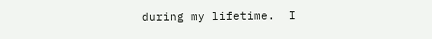during my lifetime.  I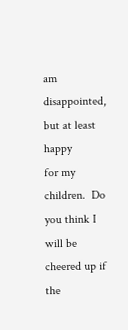am disappointed, but at least happy
for my children.  Do you think I will be cheered up if the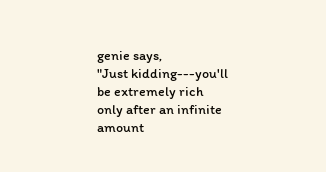genie says,
"Just kidding---you'll be extremely rich only after an infinite amount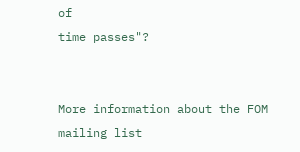of
time passes"?


More information about the FOM mailing list